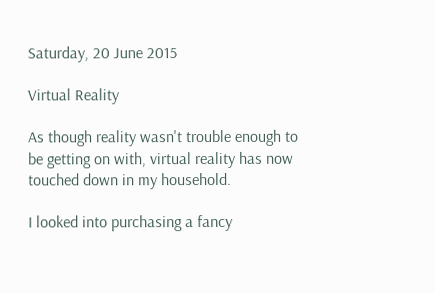Saturday, 20 June 2015

Virtual Reality

As though reality wasn't trouble enough to be getting on with, virtual reality has now touched down in my household.

I looked into purchasing a fancy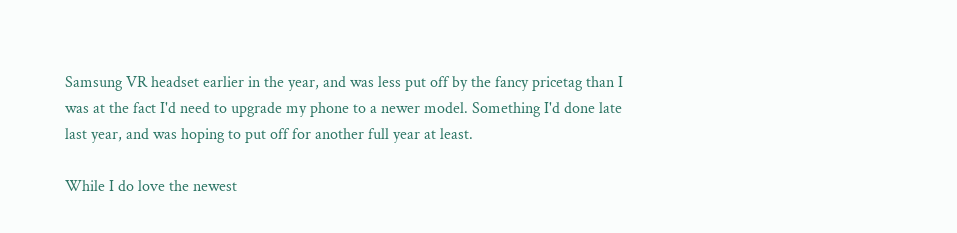Samsung VR headset earlier in the year, and was less put off by the fancy pricetag than I was at the fact I'd need to upgrade my phone to a newer model. Something I'd done late last year, and was hoping to put off for another full year at least.

While I do love the newest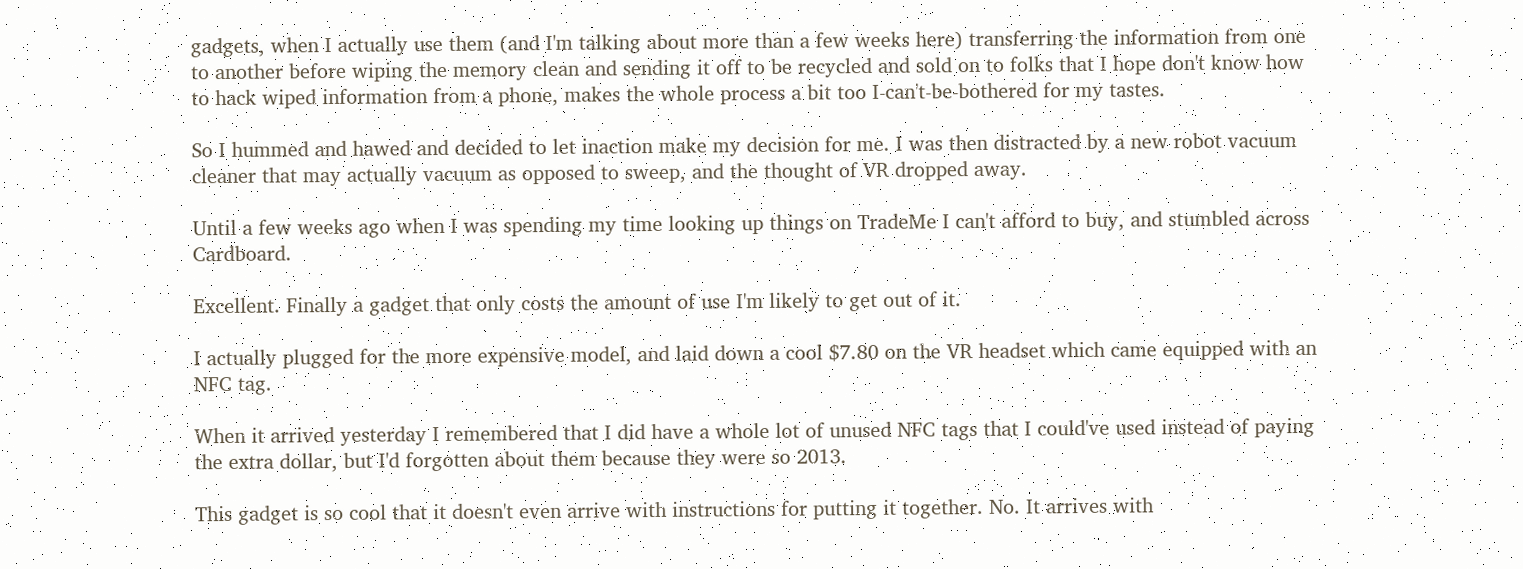gadgets, when I actually use them (and I'm talking about more than a few weeks here) transferring the information from one to another before wiping the memory clean and sending it off to be recycled and sold on to folks that I hope don't know how to hack wiped information from a phone, makes the whole process a bit too I-can't-be-bothered for my tastes.

So I hummed and hawed and decided to let inaction make my decision for me. I was then distracted by a new robot vacuum cleaner that may actually vacuum as opposed to sweep, and the thought of VR dropped away.

Until a few weeks ago when I was spending my time looking up things on TradeMe I can't afford to buy, and stumbled across Cardboard.

Excellent. Finally a gadget that only costs the amount of use I'm likely to get out of it.

I actually plugged for the more expensive model, and laid down a cool $7.80 on the VR headset which came equipped with an NFC tag.

When it arrived yesterday I remembered that I did have a whole lot of unused NFC tags that I could've used instead of paying the extra dollar, but I'd forgotten about them because they were so 2013.

This gadget is so cool that it doesn't even arrive with instructions for putting it together. No. It arrives with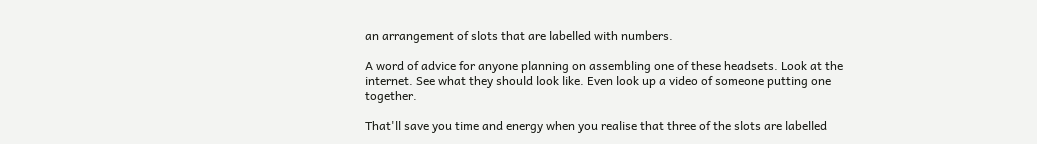an arrangement of slots that are labelled with numbers.

A word of advice for anyone planning on assembling one of these headsets. Look at the internet. See what they should look like. Even look up a video of someone putting one together.

That'll save you time and energy when you realise that three of the slots are labelled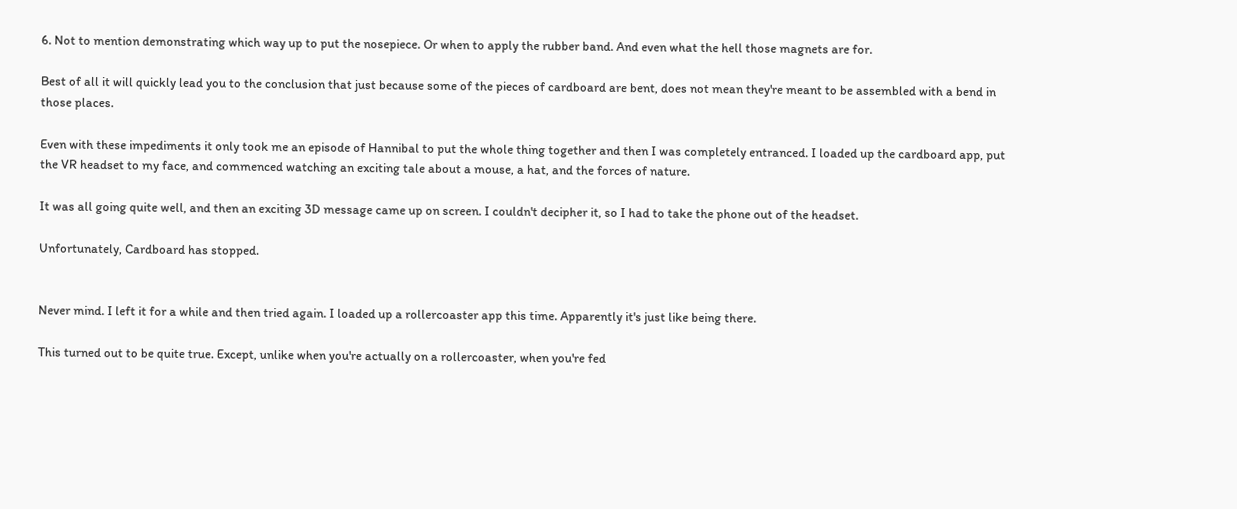6. Not to mention demonstrating which way up to put the nosepiece. Or when to apply the rubber band. And even what the hell those magnets are for.

Best of all it will quickly lead you to the conclusion that just because some of the pieces of cardboard are bent, does not mean they're meant to be assembled with a bend in those places.

Even with these impediments it only took me an episode of Hannibal to put the whole thing together and then I was completely entranced. I loaded up the cardboard app, put the VR headset to my face, and commenced watching an exciting tale about a mouse, a hat, and the forces of nature.

It was all going quite well, and then an exciting 3D message came up on screen. I couldn't decipher it, so I had to take the phone out of the headset.

Unfortunately, Cardboard has stopped.


Never mind. I left it for a while and then tried again. I loaded up a rollercoaster app this time. Apparently it's just like being there.

This turned out to be quite true. Except, unlike when you're actually on a rollercoaster, when you're fed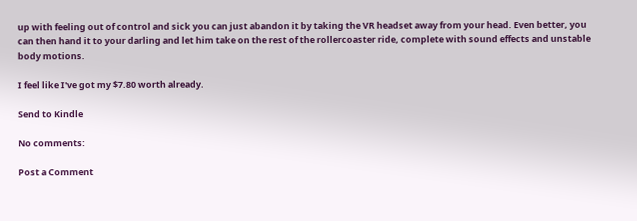up with feeling out of control and sick you can just abandon it by taking the VR headset away from your head. Even better, you can then hand it to your darling and let him take on the rest of the rollercoaster ride, complete with sound effects and unstable body motions.

I feel like I've got my $7.80 worth already.

Send to Kindle

No comments:

Post a Comment